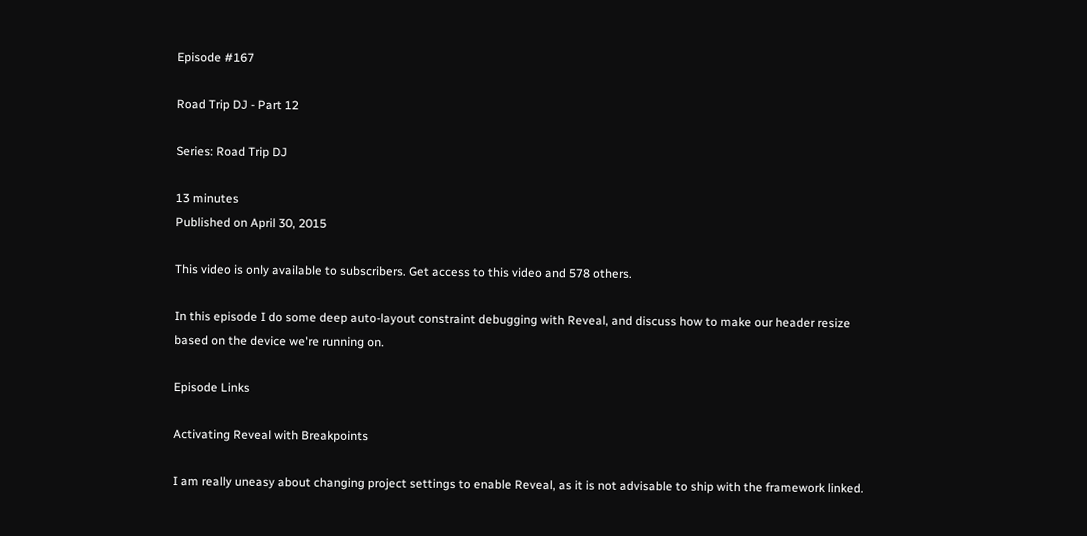Episode #167

Road Trip DJ - Part 12

Series: Road Trip DJ

13 minutes
Published on April 30, 2015

This video is only available to subscribers. Get access to this video and 578 others.

In this episode I do some deep auto-layout constraint debugging with Reveal, and discuss how to make our header resize based on the device we're running on.

Episode Links

Activating Reveal with Breakpoints

I am really uneasy about changing project settings to enable Reveal, as it is not advisable to ship with the framework linked.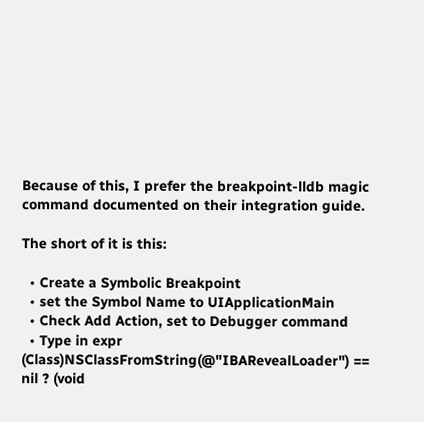Because of this, I prefer the breakpoint-lldb magic command documented on their integration guide.

The short of it is this:

  • Create a Symbolic Breakpoint
  • set the Symbol Name to UIApplicationMain
  • Check Add Action, set to Debugger command
  • Type in expr (Class)NSClassFromString(@"IBARevealLoader") == nil ? (void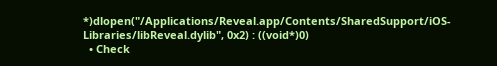*)dlopen("/Applications/Reveal.app/Contents/SharedSupport/iOS-Libraries/libReveal.dylib", 0x2) : ((void*)0)
  • Check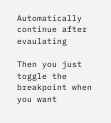Automatically continue after evaulating

Then you just toggle the breakpoint when you want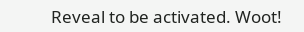Reveal to be activated. Woot!